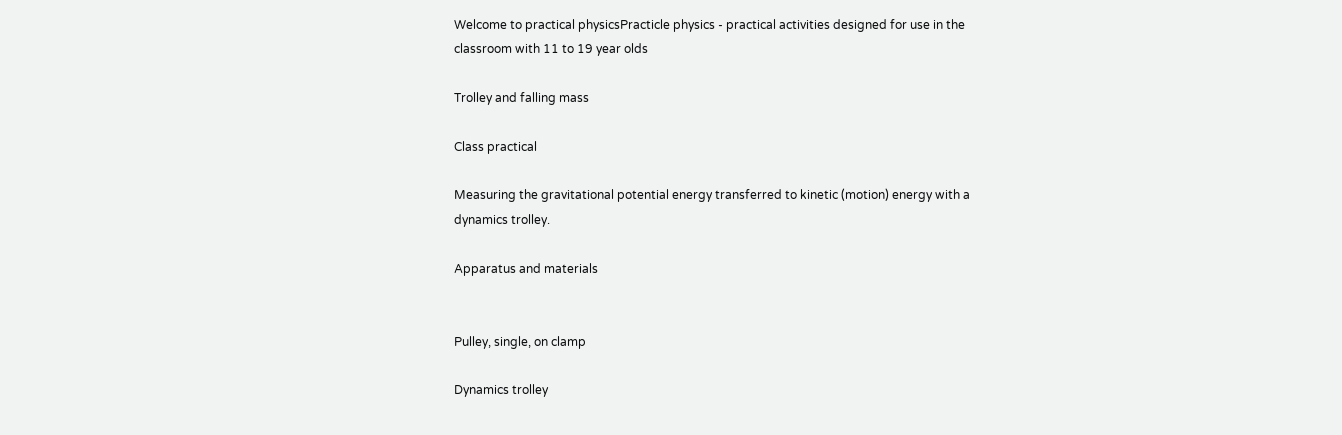Welcome to practical physicsPracticle physics - practical activities designed for use in the classroom with 11 to 19 year olds

Trolley and falling mass

Class practical

Measuring the gravitational potential energy transferred to kinetic (motion) energy with a dynamics trolley.

Apparatus and materials


Pulley, single, on clamp

Dynamics trolley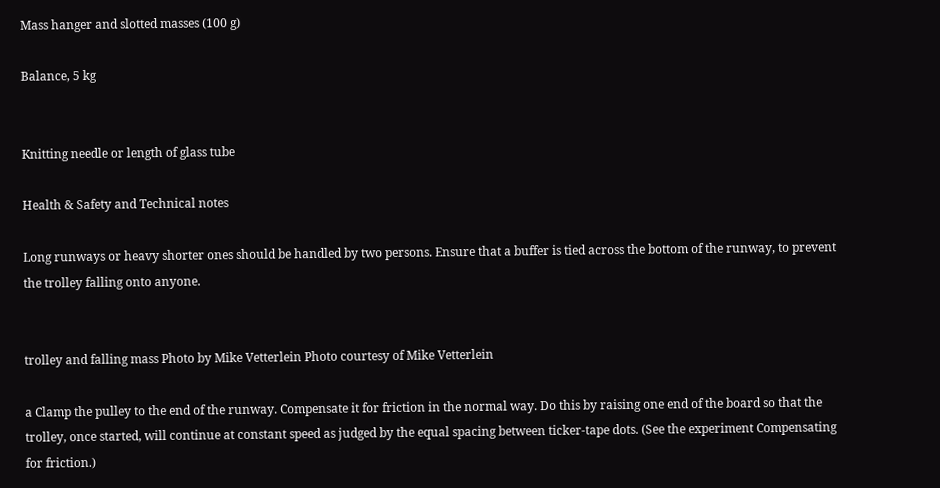Mass hanger and slotted masses (100 g)

Balance, 5 kg


Knitting needle or length of glass tube

Health & Safety and Technical notes

Long runways or heavy shorter ones should be handled by two persons. Ensure that a buffer is tied across the bottom of the runway, to prevent the trolley falling onto anyone.


trolley and falling mass Photo by Mike Vetterlein Photo courtesy of Mike Vetterlein

a Clamp the pulley to the end of the runway. Compensate it for friction in the normal way. Do this by raising one end of the board so that the trolley, once started, will continue at constant speed as judged by the equal spacing between ticker-tape dots. (See the experiment Compensating for friction.)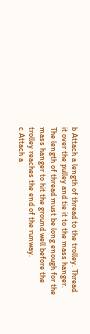b Attach a length of thread to the trolley. Thread it over the pulley and tie it to the mass hanger. The length of thread must be long enough for the mass hanger to hit the ground well before the trolley reaches the end of the runway.
c Attach a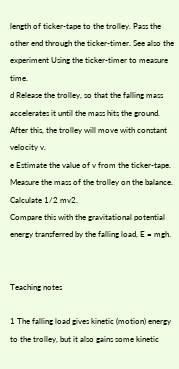length of ticker-tape to the trolley. Pass the other end through the ticker-timer. See also the experiment Using the ticker-timer to measure time.
d Release the trolley, so that the falling mass accelerates it until the mass hits the ground. After this, the trolley will move with constant velocity v.
e Estimate the value of v from the ticker-tape. Measure the mass of the trolley on the balance.
Calculate 1/2 mv2.
Compare this with the gravitational potential energy transferred by the falling load, E = mgh.


Teaching notes

1 The falling load gives kinetic (motion) energy to the trolley, but it also gains some kinetic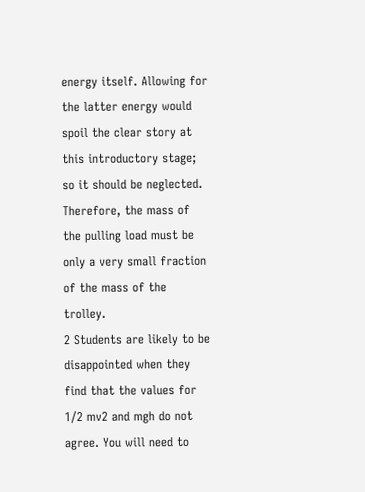energy itself. Allowing for the latter energy would spoil the clear story at this introductory stage; so it should be neglected. Therefore, the mass of the pulling load must be only a very small fraction of the mass of the trolley.
2 Students are likely to be disappointed when they find that the values for 1/2 mv2 and mgh do not agree. You will need to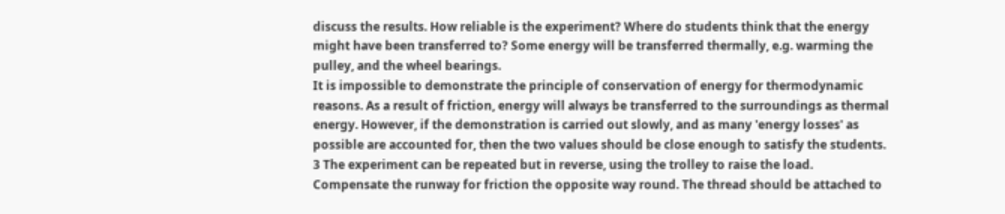discuss the results. How reliable is the experiment? Where do students think that the energy might have been transferred to? Some energy will be transferred thermally, e.g. warming the pulley, and the wheel bearings.
It is impossible to demonstrate the principle of conservation of energy for thermodynamic reasons. As a result of friction, energy will always be transferred to the surroundings as thermal energy. However, if the demonstration is carried out slowly, and as many 'energy losses' as possible are accounted for, then the two values should be close enough to satisfy the students.
3 The experiment can be repeated but in reverse, using the trolley to raise the load.
Compensate the runway for friction the opposite way round. The thread should be attached to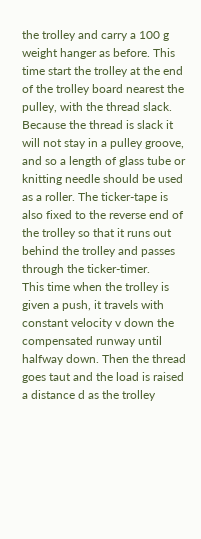the trolley and carry a 100 g weight hanger as before. This time start the trolley at the end of the trolley board nearest the pulley, with the thread slack. Because the thread is slack it will not stay in a pulley groove, and so a length of glass tube or knitting needle should be used as a roller. The ticker-tape is also fixed to the reverse end of the trolley so that it runs out behind the trolley and passes through the ticker-timer.
This time when the trolley is given a push, it travels with constant velocity v down the compensated runway until halfway down. Then the thread goes taut and the load is raised a distance d as the trolley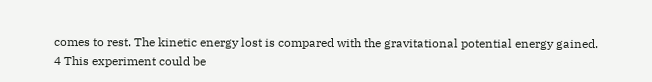comes to rest. The kinetic energy lost is compared with the gravitational potential energy gained.
4 This experiment could be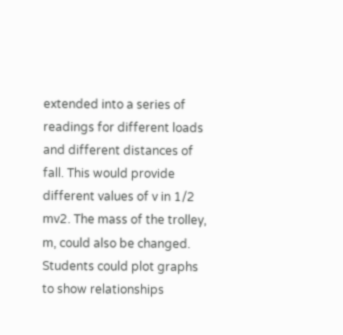extended into a series of readings for different loads and different distances of fall. This would provide different values of v in 1/2 mv2. The mass of the trolley, m, could also be changed. Students could plot graphs to show relationships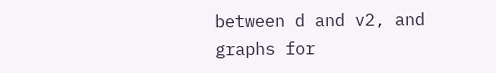between d and v2, and graphs for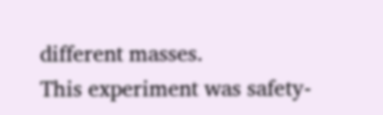different masses.
This experiment was safety-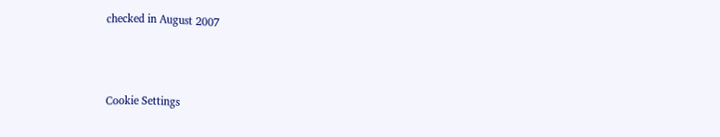checked in August 2007



Cookie Settings